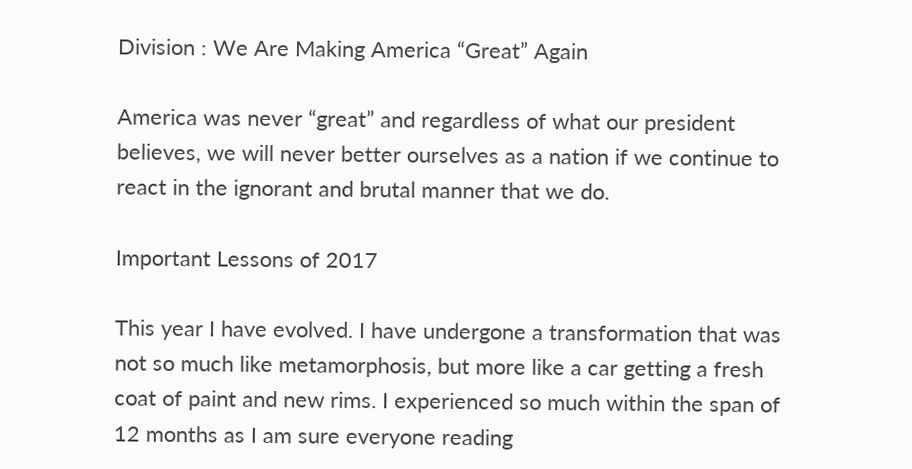Division : We Are Making America “Great” Again

America was never “great” and regardless of what our president believes, we will never better ourselves as a nation if we continue to react in the ignorant and brutal manner that we do.

Important Lessons of 2017

This year I have evolved. I have undergone a transformation that was not so much like metamorphosis, but more like a car getting a fresh coat of paint and new rims. I experienced so much within the span of 12 months as I am sure everyone reading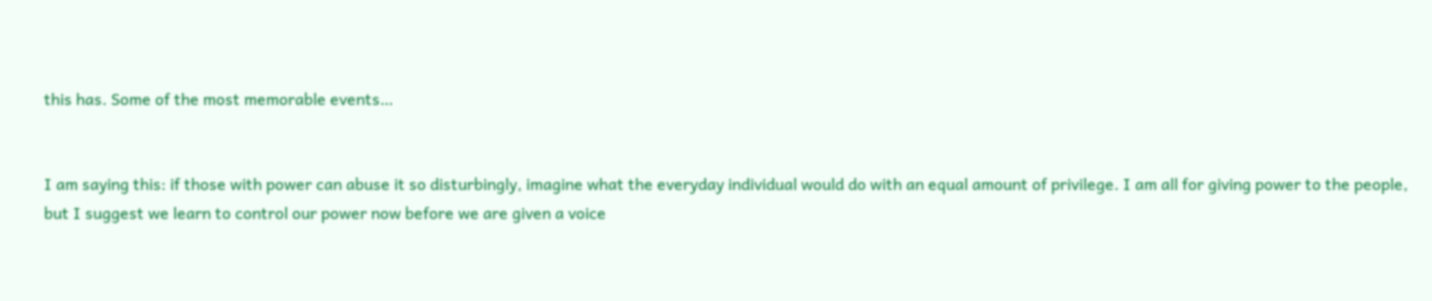this has. Some of the most memorable events…


I am saying this: if those with power can abuse it so disturbingly, imagine what the everyday individual would do with an equal amount of privilege. I am all for giving power to the people, but I suggest we learn to control our power now before we are given a voice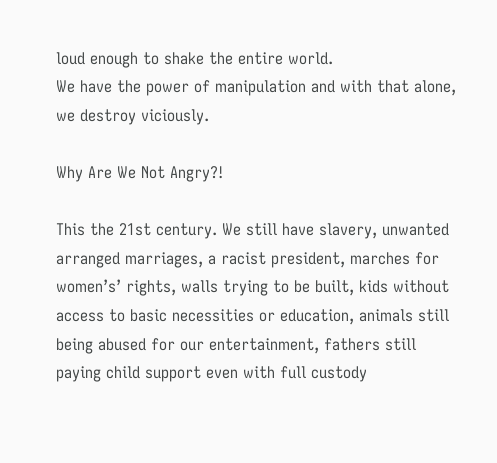loud enough to shake the entire world.
We have the power of manipulation and with that alone, we destroy viciously.

Why Are We Not Angry?!

This the 21st century. We still have slavery, unwanted arranged marriages, a racist president, marches for women’s’ rights, walls trying to be built, kids without access to basic necessities or education, animals still being abused for our entertainment, fathers still paying child support even with full custody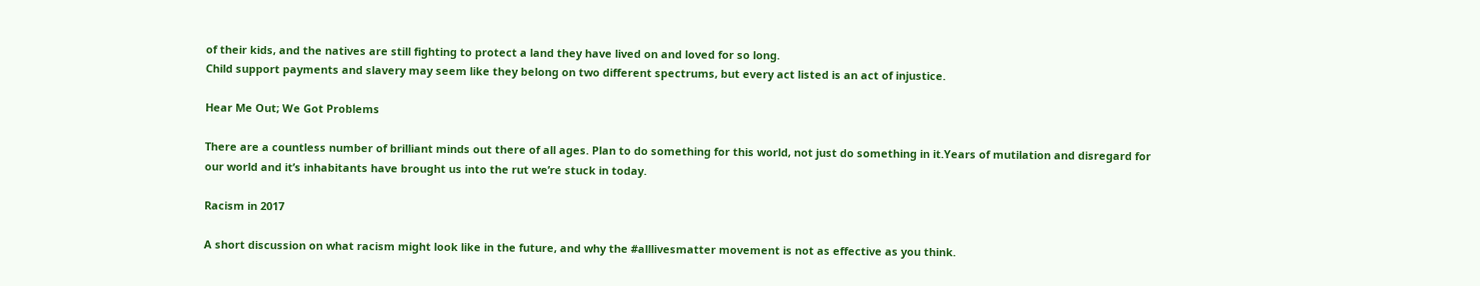of their kids, and the natives are still fighting to protect a land they have lived on and loved for so long.
Child support payments and slavery may seem like they belong on two different spectrums, but every act listed is an act of injustice.

Hear Me Out; We Got Problems

There are a countless number of brilliant minds out there of all ages. Plan to do something for this world, not just do something in it.Years of mutilation and disregard for our world and it’s inhabitants have brought us into the rut we’re stuck in today.

Racism in 2017

A short discussion on what racism might look like in the future, and why the #alllivesmatter movement is not as effective as you think.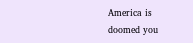America is doomed you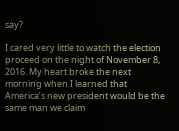say?

I cared very little to watch the election proceed on the night of November 8, 2016. My heart broke the next morning when I learned that America’s new president would be the same man we claim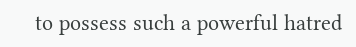to possess such a powerful hatred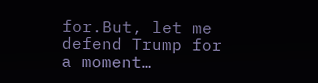for.But, let me defend Trump for a moment…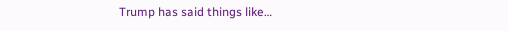Trump has said things like…